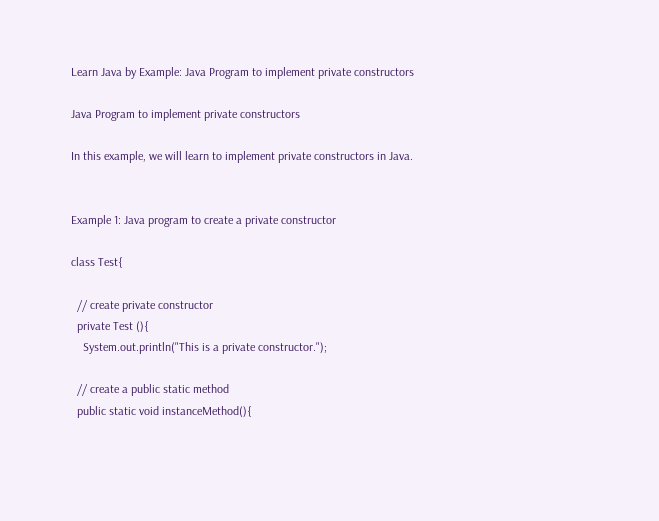Learn Java by Example: Java Program to implement private constructors

Java Program to implement private constructors

In this example, we will learn to implement private constructors in Java.


Example 1: Java program to create a private constructor

class Test{

  // create private constructor
  private Test (){
    System.out.println("This is a private constructor.");

  // create a public static method
  public static void instanceMethod(){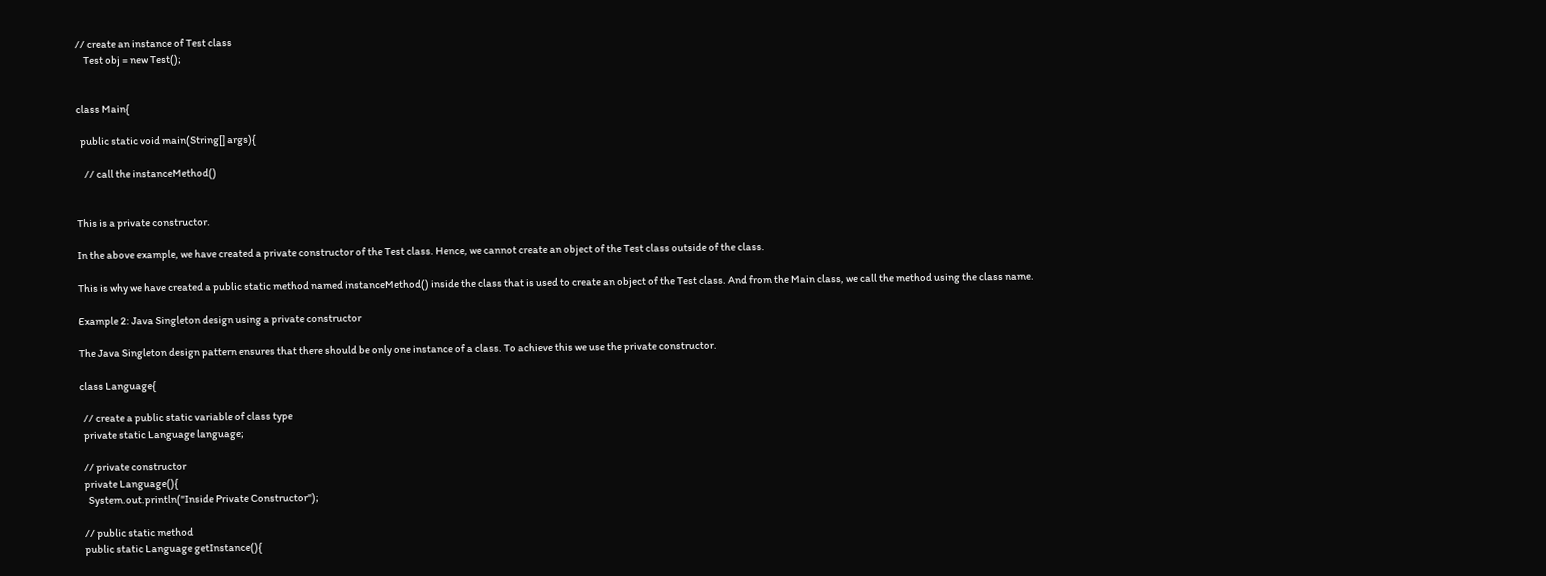// create an instance of Test class
    Test obj = new Test();


class Main{

  public static void main(String[] args){

    // call the instanceMethod()


This is a private constructor.

In the above example, we have created a private constructor of the Test class. Hence, we cannot create an object of the Test class outside of the class.

This is why we have created a public static method named instanceMethod() inside the class that is used to create an object of the Test class. And from the Main class, we call the method using the class name.

Example 2: Java Singleton design using a private constructor

The Java Singleton design pattern ensures that there should be only one instance of a class. To achieve this we use the private constructor.

class Language{

  // create a public static variable of class type
  private static Language language;

  // private constructor
  private Language(){
    System.out.println("Inside Private Constructor");

  // public static method
  public static Language getInstance(){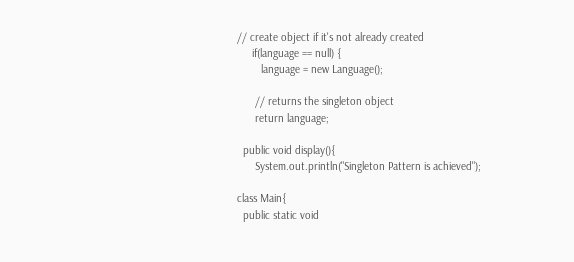// create object if it's not already created
     if(language == null) {
        language = new Language();

      // returns the singleton object
      return language;

  public void display(){
      System.out.println("Singleton Pattern is achieved");

class Main{
  public static void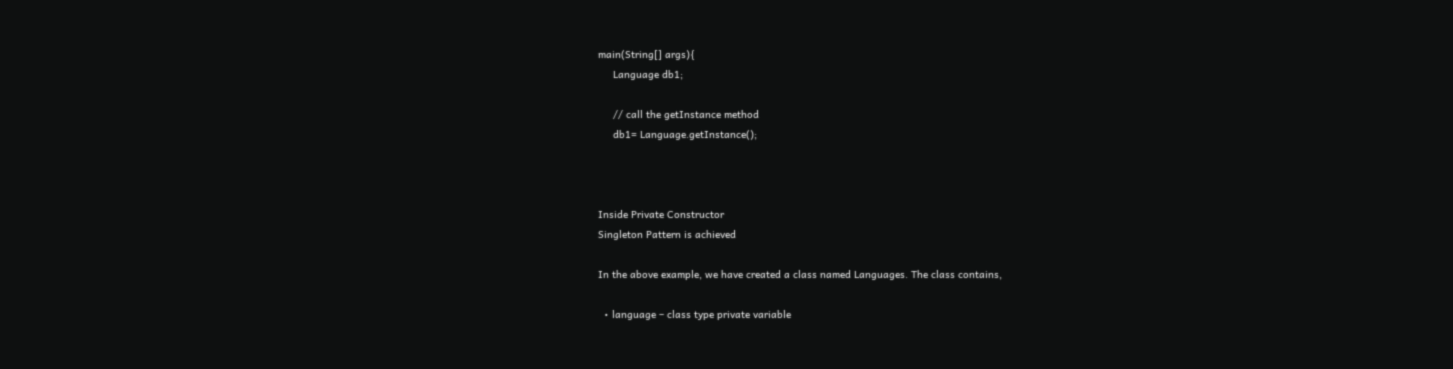main(String[] args){
     Language db1;

     // call the getInstance method
     db1= Language.getInstance();



Inside Private Constructor
Singleton Pattern is achieved

In the above example, we have created a class named Languages. The class contains,

  • language – class type private variable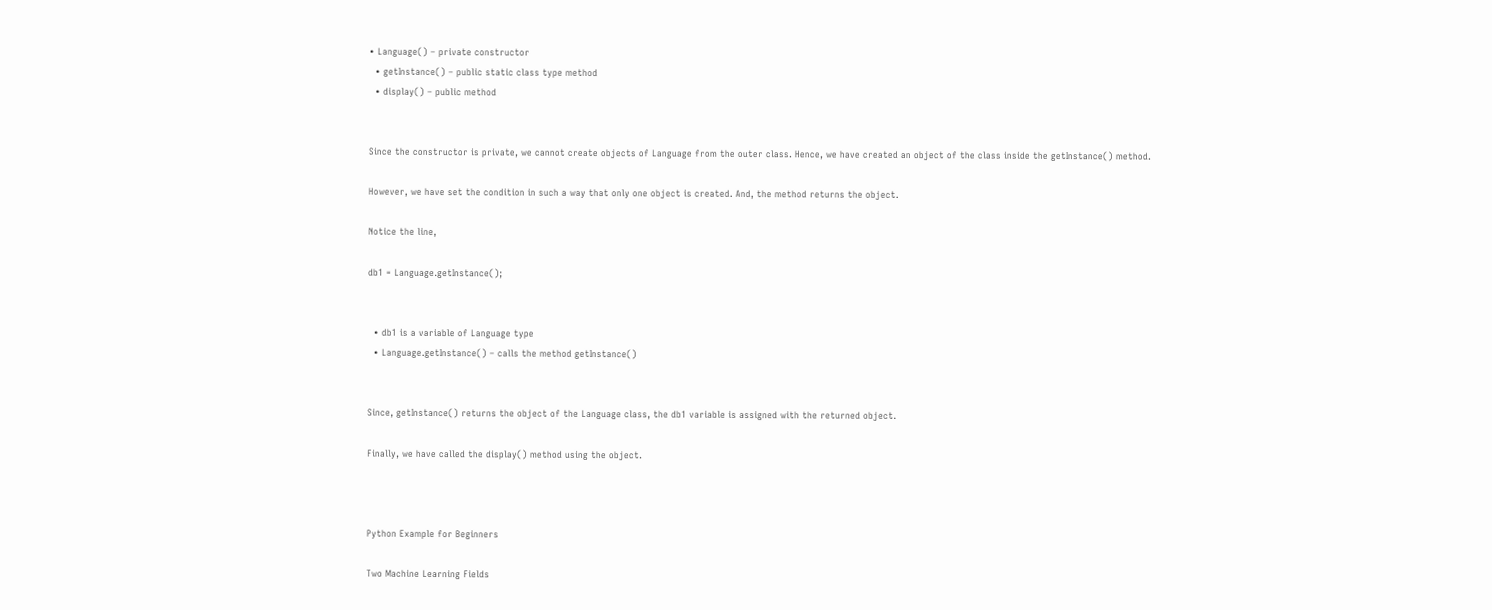• Language() – private constructor
  • getInstance() – public static class type method
  • display() – public method


Since the constructor is private, we cannot create objects of Language from the outer class. Hence, we have created an object of the class inside the getInstance() method.

However, we have set the condition in such a way that only one object is created. And, the method returns the object.

Notice the line,

db1 = Language.getInstance();


  • db1 is a variable of Language type
  • Language.getInstance() – calls the method getInstance()


Since, getInstance() returns the object of the Language class, the db1 variable is assigned with the returned object.

Finally, we have called the display() method using the object.



Python Example for Beginners

Two Machine Learning Fields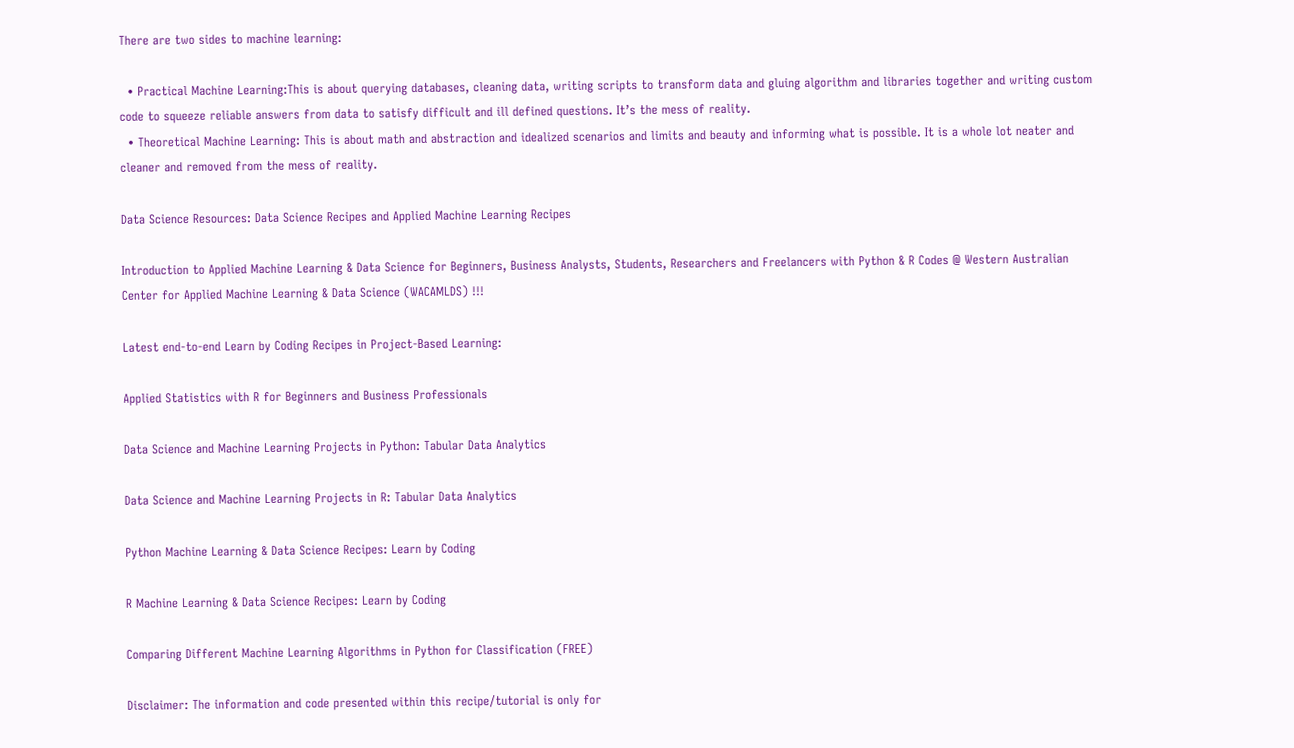There are two sides to machine learning:

  • Practical Machine Learning:This is about querying databases, cleaning data, writing scripts to transform data and gluing algorithm and libraries together and writing custom code to squeeze reliable answers from data to satisfy difficult and ill defined questions. It’s the mess of reality.
  • Theoretical Machine Learning: This is about math and abstraction and idealized scenarios and limits and beauty and informing what is possible. It is a whole lot neater and cleaner and removed from the mess of reality.

Data Science Resources: Data Science Recipes and Applied Machine Learning Recipes

Introduction to Applied Machine Learning & Data Science for Beginners, Business Analysts, Students, Researchers and Freelancers with Python & R Codes @ Western Australian Center for Applied Machine Learning & Data Science (WACAMLDS) !!!

Latest end-to-end Learn by Coding Recipes in Project-Based Learning:

Applied Statistics with R for Beginners and Business Professionals

Data Science and Machine Learning Projects in Python: Tabular Data Analytics

Data Science and Machine Learning Projects in R: Tabular Data Analytics

Python Machine Learning & Data Science Recipes: Learn by Coding

R Machine Learning & Data Science Recipes: Learn by Coding

Comparing Different Machine Learning Algorithms in Python for Classification (FREE)

Disclaimer: The information and code presented within this recipe/tutorial is only for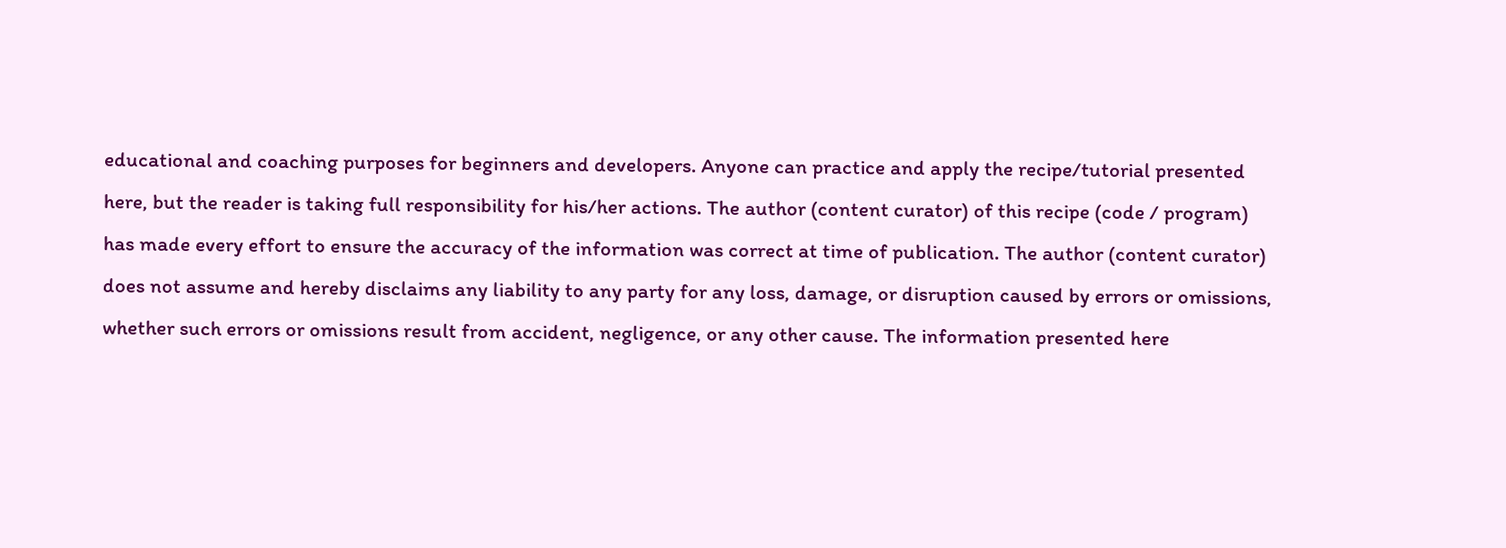educational and coaching purposes for beginners and developers. Anyone can practice and apply the recipe/tutorial presented here, but the reader is taking full responsibility for his/her actions. The author (content curator) of this recipe (code / program) has made every effort to ensure the accuracy of the information was correct at time of publication. The author (content curator) does not assume and hereby disclaims any liability to any party for any loss, damage, or disruption caused by errors or omissions, whether such errors or omissions result from accident, negligence, or any other cause. The information presented here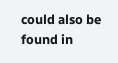could also be found in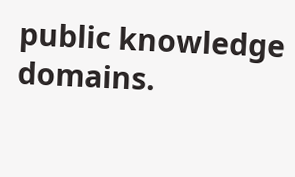public knowledge domains.